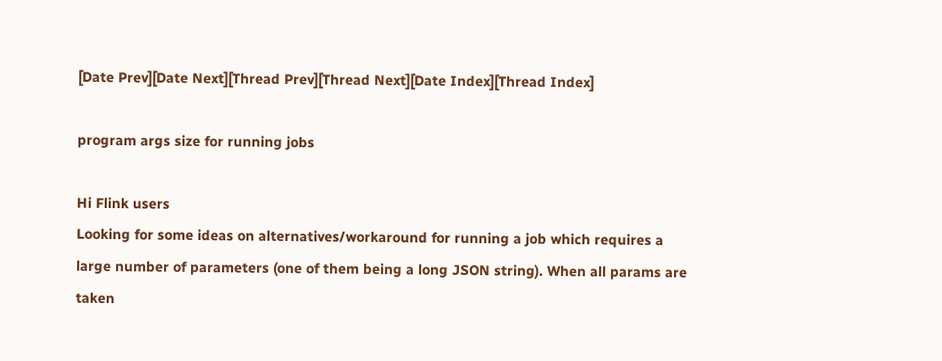[Date Prev][Date Next][Thread Prev][Thread Next][Date Index][Thread Index]

program args size for running jobs

Hi Flink users
Looking for some ideas on alternatives/workaround for running a job which requires a large number of parameters (one of them being a long JSON string). When all params are taken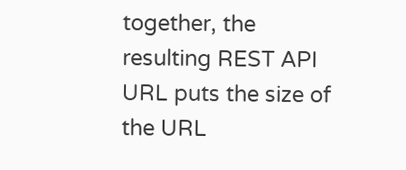together, the resulting REST API URL puts the size of the URL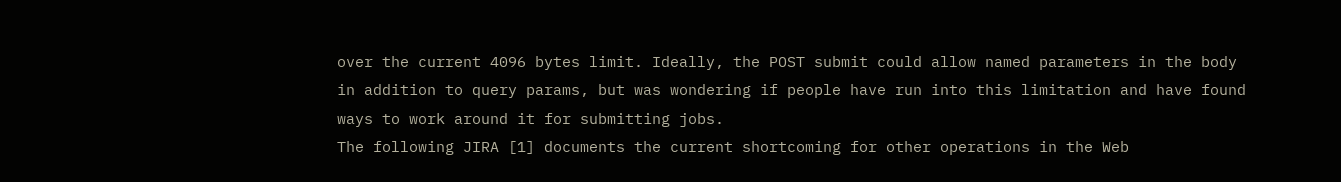over the current 4096 bytes limit. Ideally, the POST submit could allow named parameters in the body in addition to query params, but was wondering if people have run into this limitation and have found ways to work around it for submitting jobs.
The following JIRA [1] documents the current shortcoming for other operations in the Web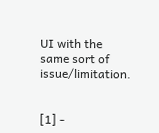UI with the same sort of issue/limitation.


[1] -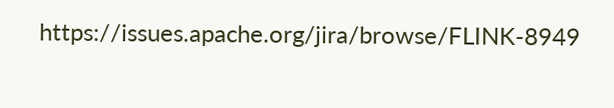https://issues.apache.org/jira/browse/FLINK-8949